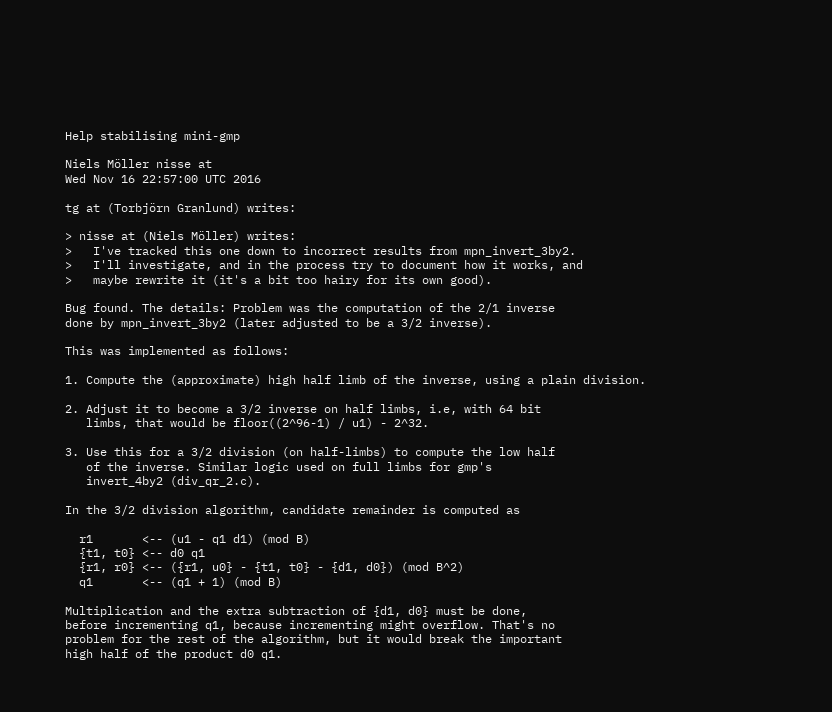Help stabilising mini-gmp

Niels Möller nisse at
Wed Nov 16 22:57:00 UTC 2016

tg at (Torbjörn Granlund) writes:

> nisse at (Niels Möller) writes:
>   I've tracked this one down to incorrect results from mpn_invert_3by2.
>   I'll investigate, and in the process try to document how it works, and
>   maybe rewrite it (it's a bit too hairy for its own good).

Bug found. The details: Problem was the computation of the 2/1 inverse
done by mpn_invert_3by2 (later adjusted to be a 3/2 inverse).

This was implemented as follows:

1. Compute the (approximate) high half limb of the inverse, using a plain division.

2. Adjust it to become a 3/2 inverse on half limbs, i.e, with 64 bit
   limbs, that would be floor((2^96-1) / u1) - 2^32.

3. Use this for a 3/2 division (on half-limbs) to compute the low half
   of the inverse. Similar logic used on full limbs for gmp's
   invert_4by2 (div_qr_2.c).

In the 3/2 division algorithm, candidate remainder is computed as

  r1       <-- (u1 - q1 d1) (mod B)
  {t1, t0} <-- d0 q1
  {r1, r0} <-- ({r1, u0} - {t1, t0} - {d1, d0}) (mod B^2)
  q1       <-- (q1 + 1) (mod B)

Multiplication and the extra subtraction of {d1, d0} must be done,
before incrementing q1, because incrementing might overflow. That's no
problem for the rest of the algorithm, but it would break the important
high half of the product d0 q1.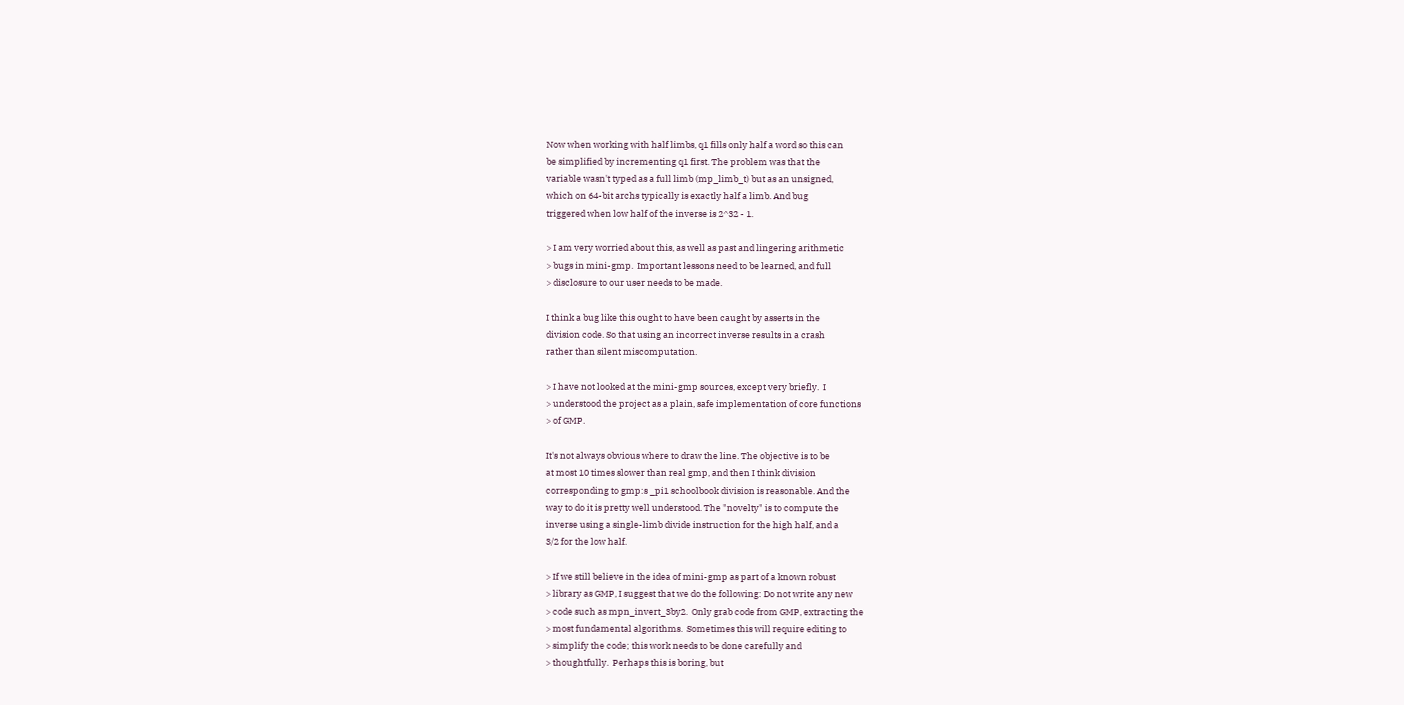Now when working with half limbs, q1 fills only half a word so this can
be simplified by incrementing q1 first. The problem was that the
variable wasn't typed as a full limb (mp_limb_t) but as an unsigned,
which on 64-bit archs typically is exactly half a limb. And bug
triggered when low half of the inverse is 2^32 - 1.

> I am very worried about this, as well as past and lingering arithmetic
> bugs in mini-gmp.  Important lessons need to be learned, and full
> disclosure to our user needs to be made.

I think a bug like this ought to have been caught by asserts in the
division code. So that using an incorrect inverse results in a crash
rather than silent miscomputation.

> I have not looked at the mini-gmp sources, except very briefly.  I
> understood the project as a plain, safe implementation of core functions
> of GMP.

It's not always obvious where to draw the line. The objective is to be
at most 10 times slower than real gmp, and then I think division
corresponding to gmp:s _pi1 schoolbook division is reasonable. And the
way to do it is pretty well understood. The "novelty" is to compute the
inverse using a single-limb divide instruction for the high half, and a
3/2 for the low half.

> If we still believe in the idea of mini-gmp as part of a known robust
> library as GMP, I suggest that we do the following: Do not write any new
> code such as mpn_invert_3by2.  Only grab code from GMP, extracting the
> most fundamental algorithms.  Sometimes this will require editing to
> simplify the code; this work needs to be done carefully and
> thoughtfully.  Perhaps this is boring, but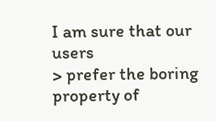I am sure that our users
> prefer the boring property of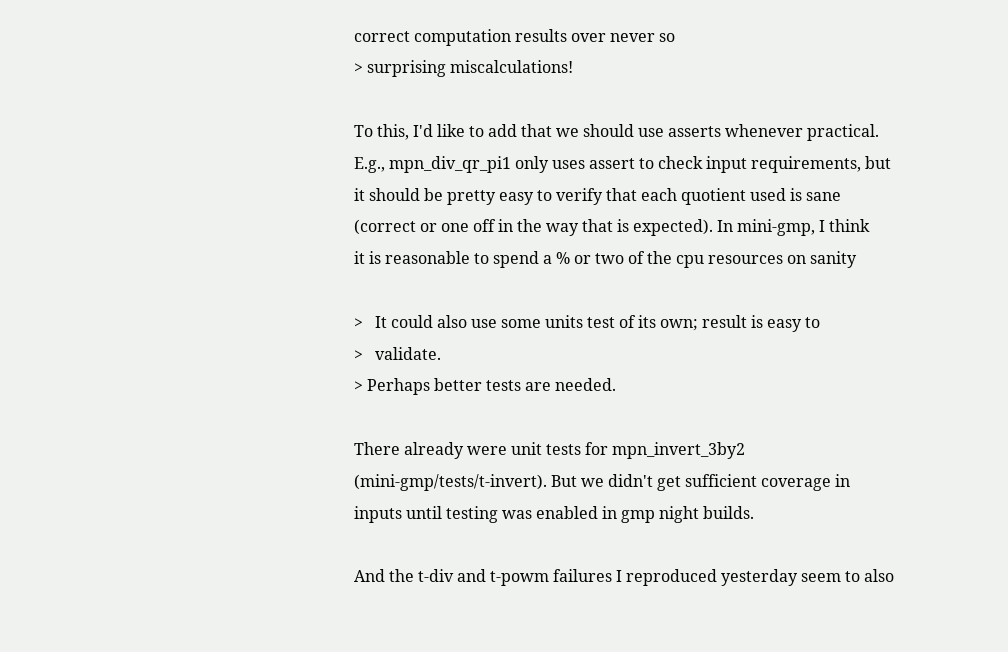correct computation results over never so
> surprising miscalculations!

To this, I'd like to add that we should use asserts whenever practical.
E.g., mpn_div_qr_pi1 only uses assert to check input requirements, but
it should be pretty easy to verify that each quotient used is sane
(correct or one off in the way that is expected). In mini-gmp, I think
it is reasonable to spend a % or two of the cpu resources on sanity

>   It could also use some units test of its own; result is easy to
>   validate.
> Perhaps better tests are needed.

There already were unit tests for mpn_invert_3by2
(mini-gmp/tests/t-invert). But we didn't get sufficient coverage in
inputs until testing was enabled in gmp night builds.

And the t-div and t-powm failures I reproduced yesterday seem to also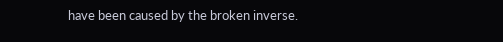have been caused by the broken inverse.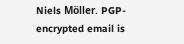Niels Möller. PGP-encrypted email is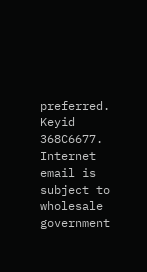preferred. Keyid 368C6677.
Internet email is subject to wholesale government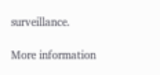surveillance.

More information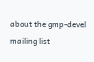about the gmp-devel mailing list